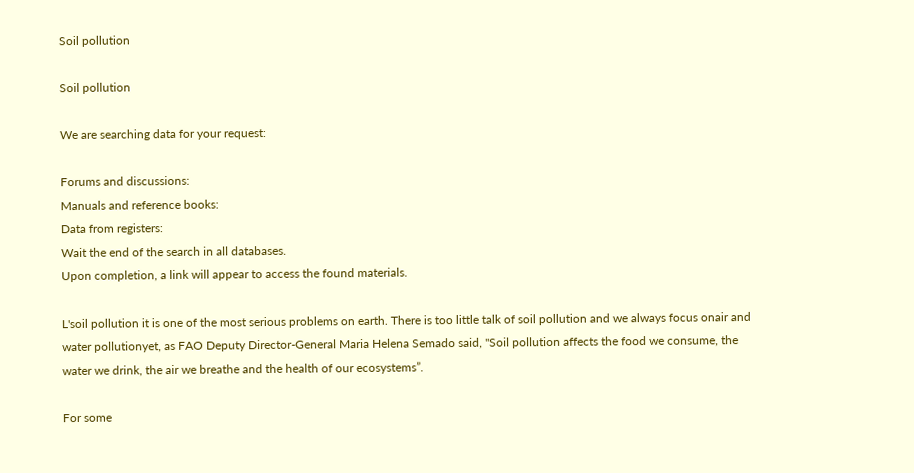Soil pollution

Soil pollution

We are searching data for your request:

Forums and discussions:
Manuals and reference books:
Data from registers:
Wait the end of the search in all databases.
Upon completion, a link will appear to access the found materials.

L'soil pollution it is one of the most serious problems on earth. There is too little talk of soil pollution and we always focus onair and water pollutionyet, as FAO Deputy Director-General Maria Helena Semado said, "Soil pollution affects the food we consume, the water we drink, the air we breathe and the health of our ecosystems”.

For some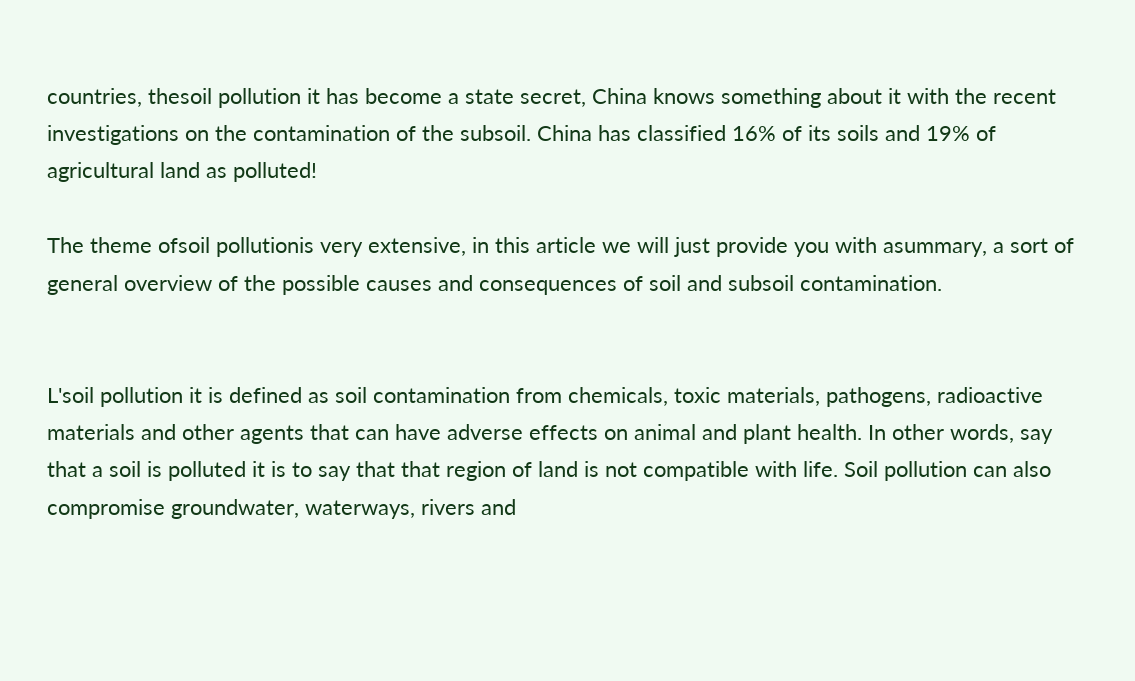countries, thesoil pollution it has become a state secret, China knows something about it with the recent investigations on the contamination of the subsoil. China has classified 16% of its soils and 19% of agricultural land as polluted!

The theme ofsoil pollutionis very extensive, in this article we will just provide you with asummary, a sort of general overview of the possible causes and consequences of soil and subsoil contamination.


L'soil pollution it is defined as soil contamination from chemicals, toxic materials, pathogens, radioactive materials and other agents that can have adverse effects on animal and plant health. In other words, say that a soil is polluted it is to say that that region of land is not compatible with life. Soil pollution can also compromise groundwater, waterways, rivers and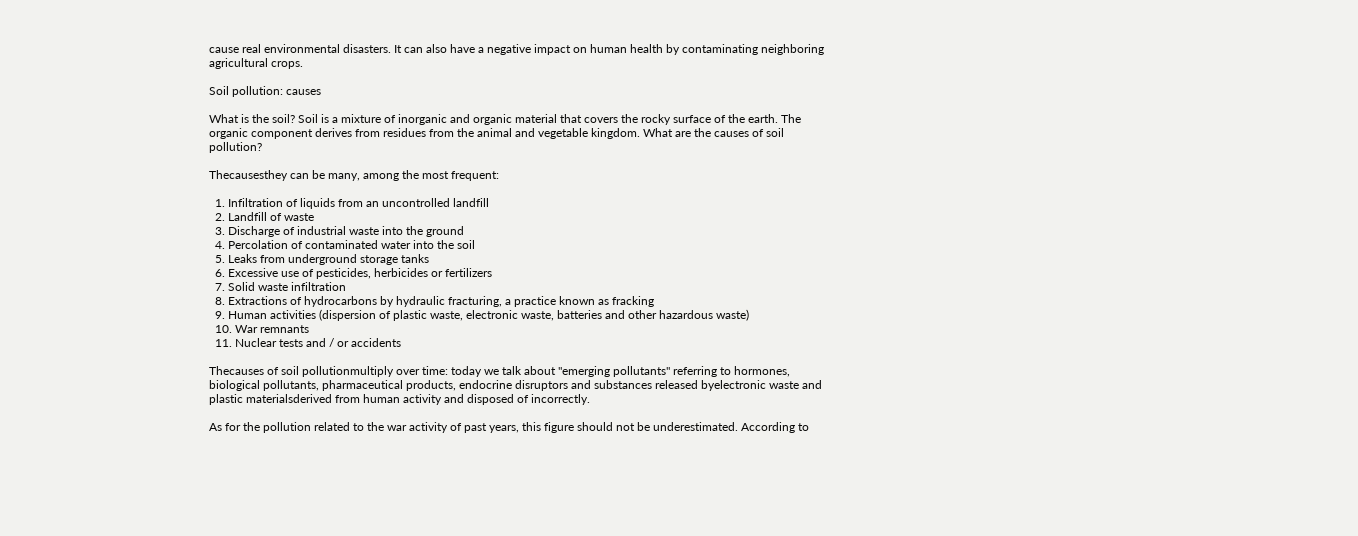cause real environmental disasters. It can also have a negative impact on human health by contaminating neighboring agricultural crops.

Soil pollution: causes

What is the soil? Soil is a mixture of inorganic and organic material that covers the rocky surface of the earth. The organic component derives from residues from the animal and vegetable kingdom. What are the causes of soil pollution?

Thecausesthey can be many, among the most frequent:

  1. Infiltration of liquids from an uncontrolled landfill
  2. Landfill of waste
  3. Discharge of industrial waste into the ground
  4. Percolation of contaminated water into the soil
  5. Leaks from underground storage tanks
  6. Excessive use of pesticides, herbicides or fertilizers
  7. Solid waste infiltration
  8. Extractions of hydrocarbons by hydraulic fracturing, a practice known as fracking
  9. Human activities (dispersion of plastic waste, electronic waste, batteries and other hazardous waste)
  10. War remnants
  11. Nuclear tests and / or accidents

Thecauses of soil pollutionmultiply over time: today we talk about "emerging pollutants" referring to hormones, biological pollutants, pharmaceutical products, endocrine disruptors and substances released byelectronic waste and plastic materialsderived from human activity and disposed of incorrectly.

As for the pollution related to the war activity of past years, this figure should not be underestimated. According to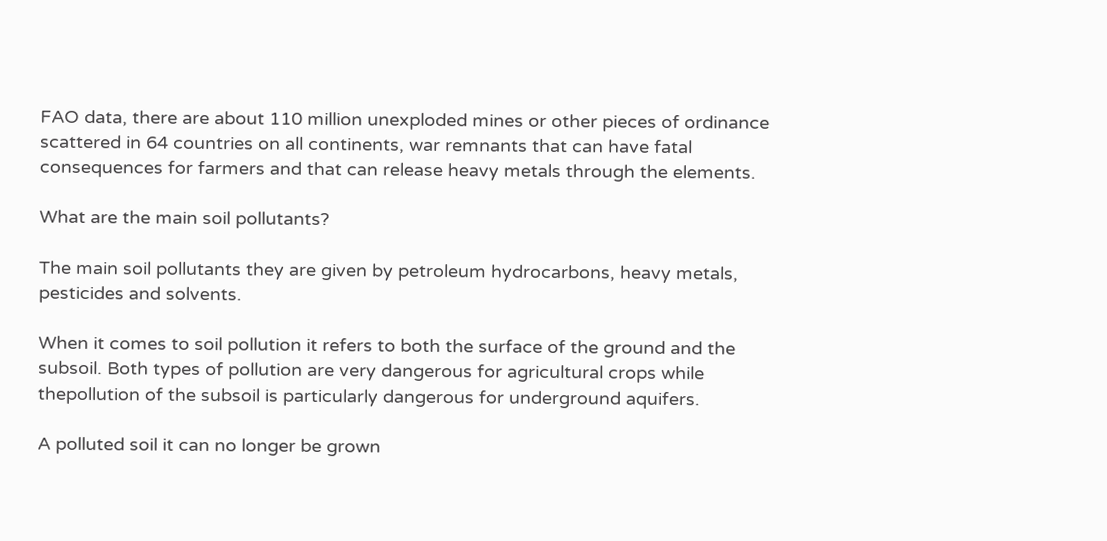FAO data, there are about 110 million unexploded mines or other pieces of ordinance scattered in 64 countries on all continents, war remnants that can have fatal consequences for farmers and that can release heavy metals through the elements.

What are the main soil pollutants?

The main soil pollutants they are given by petroleum hydrocarbons, heavy metals, pesticides and solvents.

When it comes to soil pollution it refers to both the surface of the ground and the subsoil. Both types of pollution are very dangerous for agricultural crops while thepollution of the subsoil is particularly dangerous for underground aquifers.

A polluted soil it can no longer be grown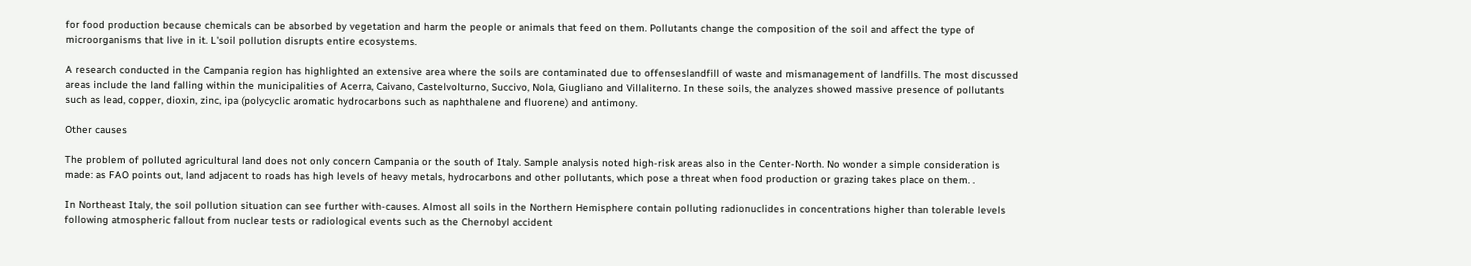for food production because chemicals can be absorbed by vegetation and harm the people or animals that feed on them. Pollutants change the composition of the soil and affect the type of microorganisms that live in it. L'soil pollution disrupts entire ecosystems.

A research conducted in the Campania region has highlighted an extensive area where the soils are contaminated due to offenseslandfill of waste and mismanagement of landfills. The most discussed areas include the land falling within the municipalities of Acerra, Caivano, Castelvolturno, Succivo, Nola, Giugliano and Villaliterno. In these soils, the analyzes showed massive presence of pollutants such as lead, copper, dioxin, zinc, ipa (polycyclic aromatic hydrocarbons such as naphthalene and fluorene) and antimony.

Other causes

The problem of polluted agricultural land does not only concern Campania or the south of Italy. Sample analysis noted high-risk areas also in the Center-North. No wonder a simple consideration is made: as FAO points out, land adjacent to roads has high levels of heavy metals, hydrocarbons and other pollutants, which pose a threat when food production or grazing takes place on them. .

In Northeast Italy, the soil pollution situation can see further with-causes. Almost all soils in the Northern Hemisphere contain polluting radionuclides in concentrations higher than tolerable levels following atmospheric fallout from nuclear tests or radiological events such as the Chernobyl accident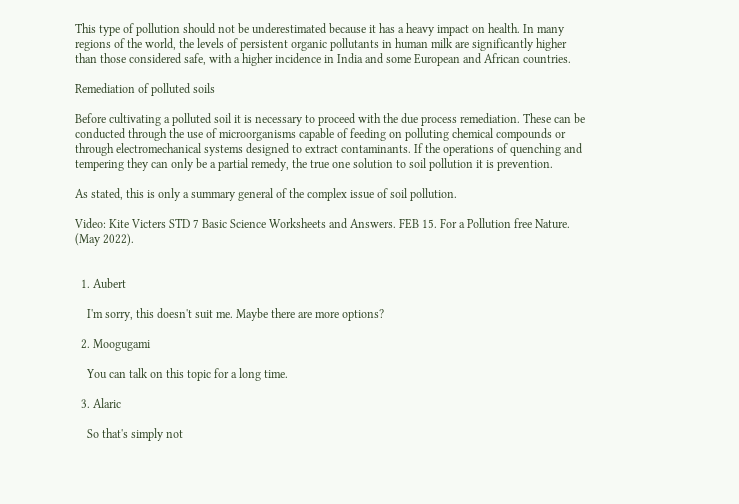This type of pollution should not be underestimated because it has a heavy impact on health. In many regions of the world, the levels of persistent organic pollutants in human milk are significantly higher than those considered safe, with a higher incidence in India and some European and African countries.

Remediation of polluted soils

Before cultivating a polluted soil it is necessary to proceed with the due process remediation. These can be conducted through the use of microorganisms capable of feeding on polluting chemical compounds or through electromechanical systems designed to extract contaminants. If the operations of quenching and tempering they can only be a partial remedy, the true one solution to soil pollution it is prevention.

As stated, this is only a summary general of the complex issue of soil pollution.

Video: Kite Victers STD 7 Basic Science Worksheets and Answers. FEB 15. For a Pollution free Nature. (May 2022).


  1. Aubert

    I'm sorry, this doesn't suit me. Maybe there are more options?

  2. Moogugami

    You can talk on this topic for a long time.

  3. Alaric

    So that's simply not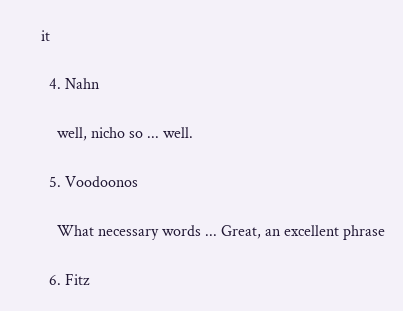it

  4. Nahn

    well, nicho so ... well.

  5. Voodoonos

    What necessary words ... Great, an excellent phrase

  6. Fitz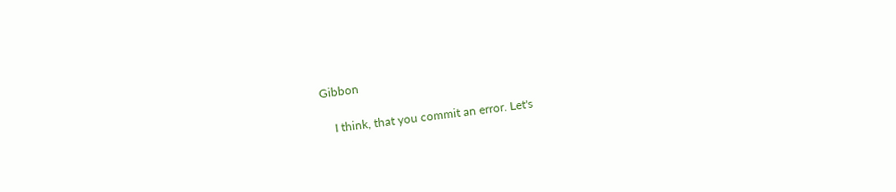Gibbon

    I think, that you commit an error. Let's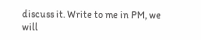discuss it. Write to me in PM, we will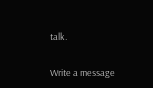talk.

Write a message